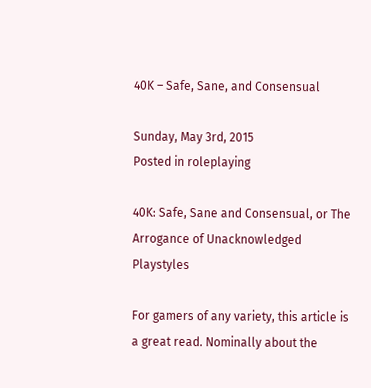40K – Safe, Sane, and Consensual

Sunday, May 3rd, 2015
Posted in roleplaying

40K: Safe, Sane and Consensual, or The Arrogance of Unacknowledged Playstyles

For gamers of any variety, this article is a great read. Nominally about the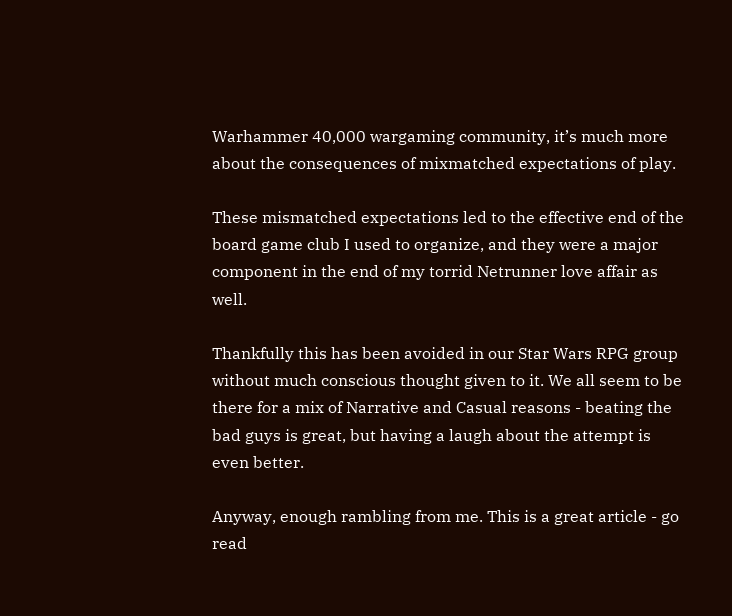Warhammer 40,000 wargaming community, it’s much more about the consequences of mixmatched expectations of play.

These mismatched expectations led to the effective end of the board game club I used to organize, and they were a major component in the end of my torrid Netrunner love affair as well.

Thankfully this has been avoided in our Star Wars RPG group without much conscious thought given to it. We all seem to be there for a mix of Narrative and Casual reasons - beating the bad guys is great, but having a laugh about the attempt is even better.

Anyway, enough rambling from me. This is a great article - go read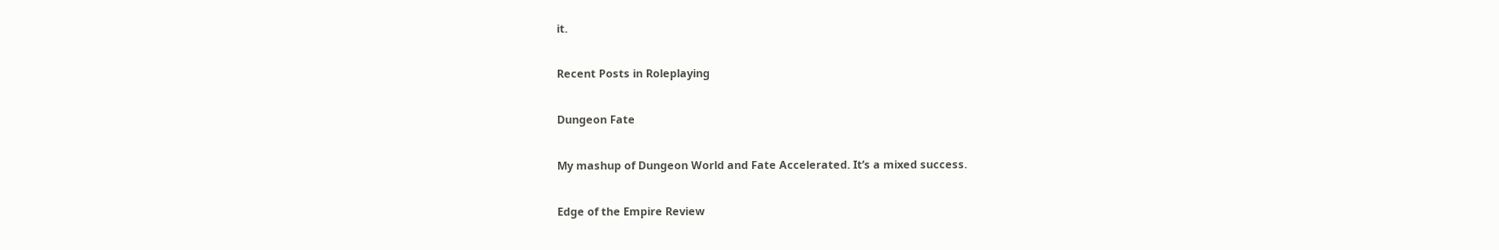it.

Recent Posts in Roleplaying

Dungeon Fate

My mashup of Dungeon World and Fate Accelerated. It’s a mixed success.

Edge of the Empire Review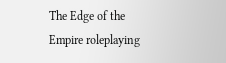The Edge of the Empire roleplaying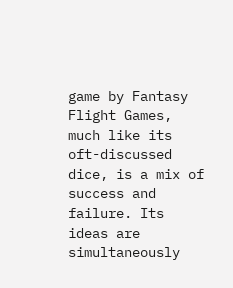game by Fantasy Flight Games, much like its oft-discussed dice, is a mix of success and failure. Its ideas are simultaneously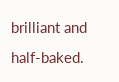brilliant and half-baked.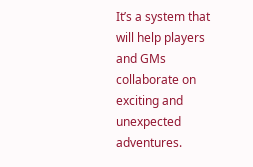It’s a system that will help players and GMs collaborate on exciting and unexpected adventures.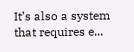It’s also a system that requires e...